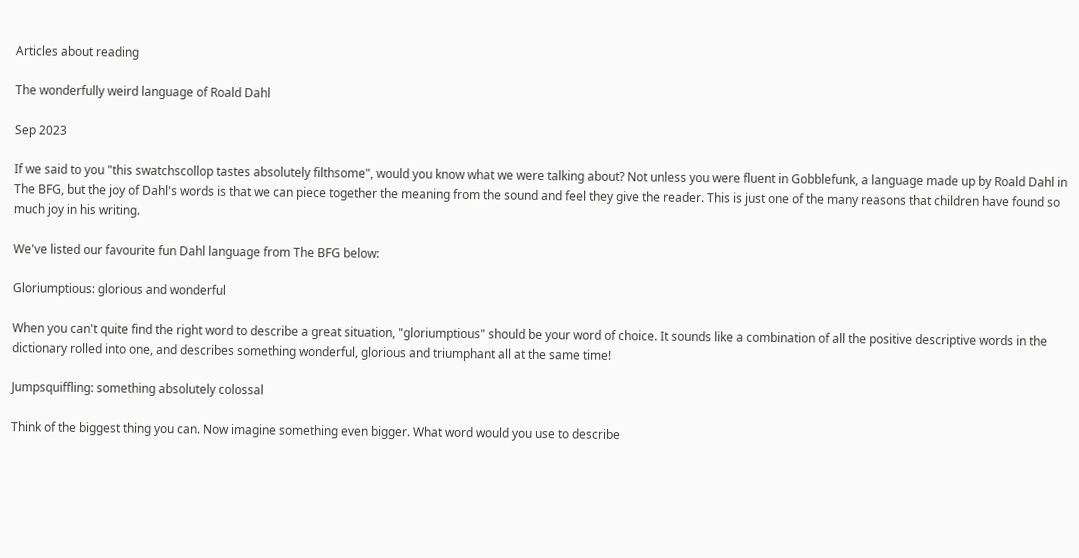Articles about reading

The wonderfully weird language of Roald Dahl

Sep 2023

If we said to you "this swatchscollop tastes absolutely filthsome", would you know what we were talking about? Not unless you were fluent in Gobblefunk, a language made up by Roald Dahl in The BFG, but the joy of Dahl's words is that we can piece together the meaning from the sound and feel they give the reader. This is just one of the many reasons that children have found so much joy in his writing.

We've listed our favourite fun Dahl language from The BFG below:

Gloriumptious: glorious and wonderful

When you can't quite find the right word to describe a great situation, "gloriumptious" should be your word of choice. It sounds like a combination of all the positive descriptive words in the dictionary rolled into one, and describes something wonderful, glorious and triumphant all at the same time!

Jumpsquiffling: something absolutely colossal

Think of the biggest thing you can. Now imagine something even bigger. What word would you use to describe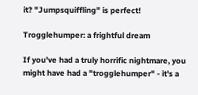it? "Jumpsquiffling" is perfect!

Trogglehumper: a frightful dream

If you've had a truly horrific nightmare, you might have had a "trogglehumper" - it's a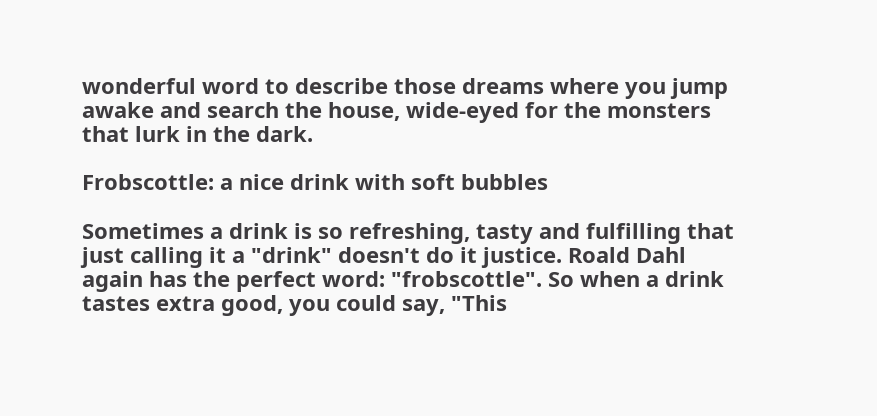wonderful word to describe those dreams where you jump awake and search the house, wide-eyed for the monsters that lurk in the dark.

Frobscottle: a nice drink with soft bubbles

Sometimes a drink is so refreshing, tasty and fulfilling that just calling it a "drink" doesn't do it justice. Roald Dahl again has the perfect word: "frobscottle". So when a drink tastes extra good, you could say, "This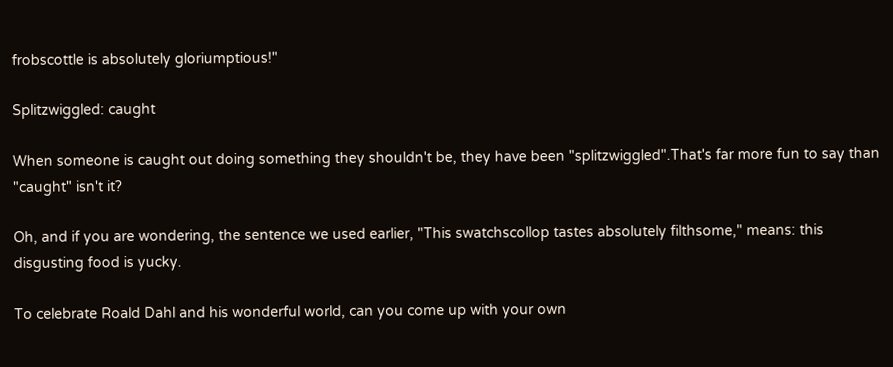frobscottle is absolutely gloriumptious!"

Splitzwiggled: caught

When someone is caught out doing something they shouldn't be, they have been "splitzwiggled".That's far more fun to say than "caught" isn't it?

Oh, and if you are wondering, the sentence we used earlier, "This swatchscollop tastes absolutely filthsome," means: this disgusting food is yucky.

To celebrate Roald Dahl and his wonderful world, can you come up with your own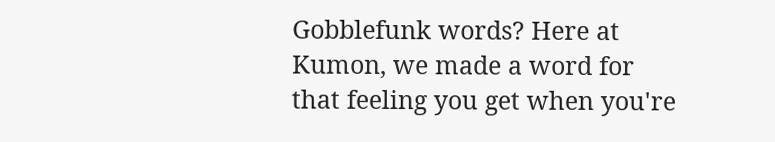Gobblefunk words? Here at Kumon, we made a word for that feeling you get when you're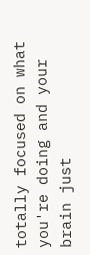totally focused on what you're doing and your brain just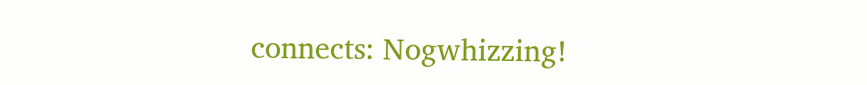connects: Nogwhizzing!